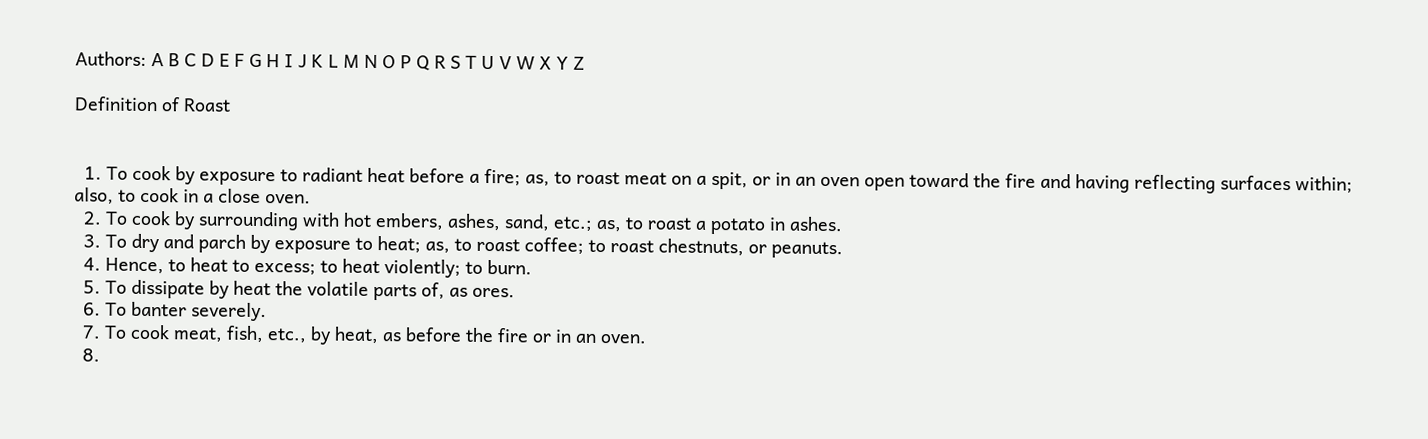Authors: A B C D E F G H I J K L M N O P Q R S T U V W X Y Z

Definition of Roast


  1. To cook by exposure to radiant heat before a fire; as, to roast meat on a spit, or in an oven open toward the fire and having reflecting surfaces within; also, to cook in a close oven.
  2. To cook by surrounding with hot embers, ashes, sand, etc.; as, to roast a potato in ashes.
  3. To dry and parch by exposure to heat; as, to roast coffee; to roast chestnuts, or peanuts.
  4. Hence, to heat to excess; to heat violently; to burn.
  5. To dissipate by heat the volatile parts of, as ores.
  6. To banter severely.
  7. To cook meat, fish, etc., by heat, as before the fire or in an oven.
  8.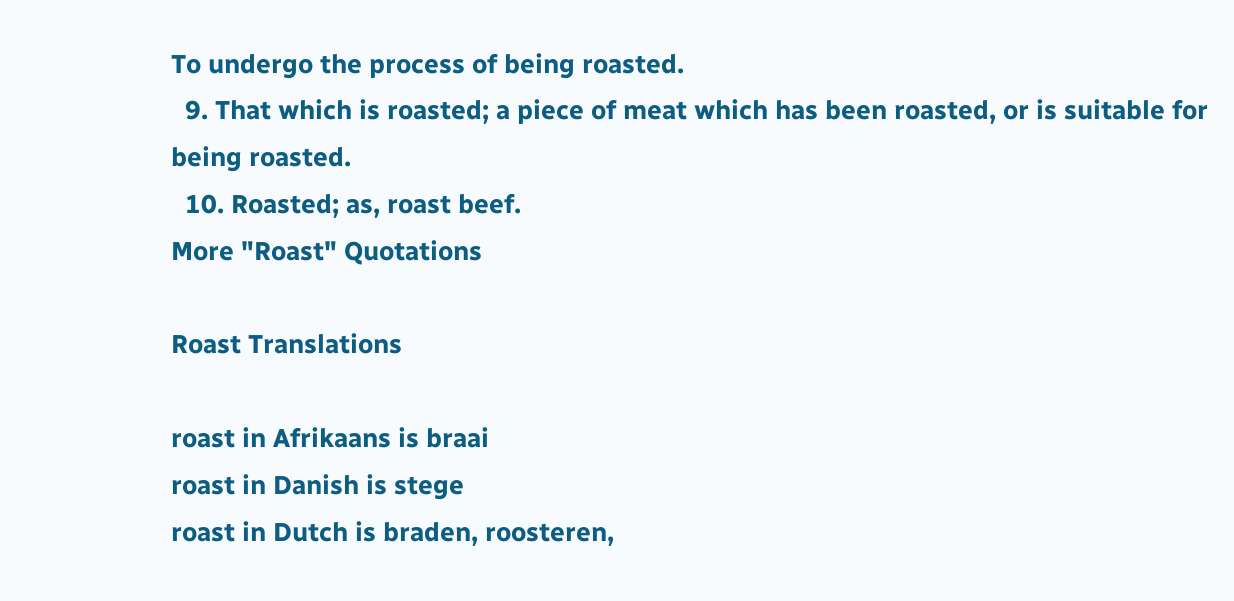To undergo the process of being roasted.
  9. That which is roasted; a piece of meat which has been roasted, or is suitable for being roasted.
  10. Roasted; as, roast beef.
More "Roast" Quotations

Roast Translations

roast in Afrikaans is braai
roast in Danish is stege
roast in Dutch is braden, roosteren,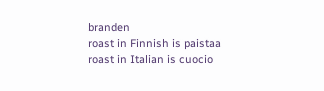branden
roast in Finnish is paistaa
roast in Italian is cuocio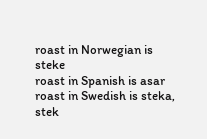roast in Norwegian is steke
roast in Spanish is asar
roast in Swedish is steka, stek